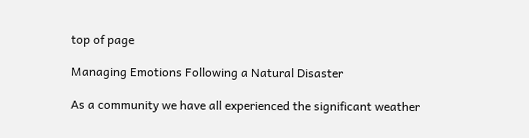top of page

Managing Emotions Following a Natural Disaster

As a community we have all experienced the significant weather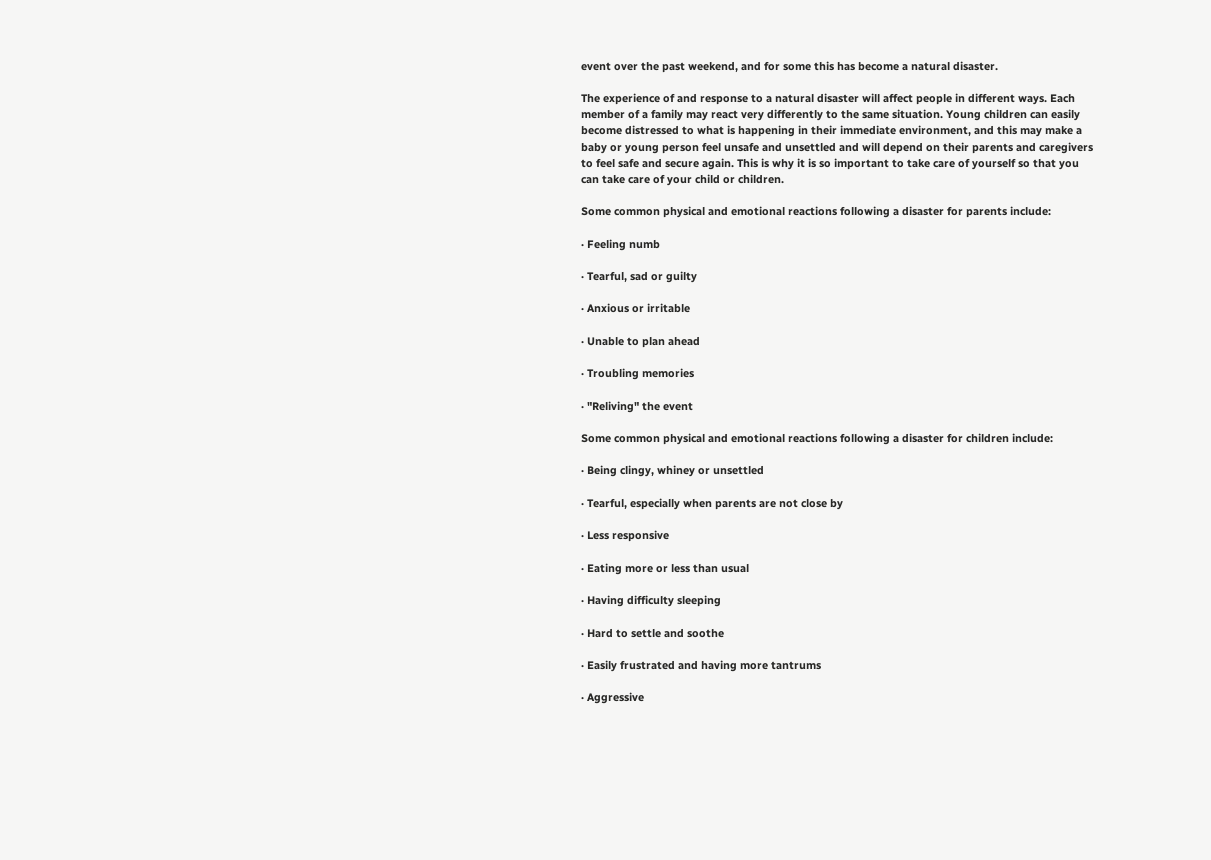event over the past weekend, and for some this has become a natural disaster.

The experience of and response to a natural disaster will affect people in different ways. Each member of a family may react very differently to the same situation. Young children can easily become distressed to what is happening in their immediate environment, and this may make a baby or young person feel unsafe and unsettled and will depend on their parents and caregivers to feel safe and secure again. This is why it is so important to take care of yourself so that you can take care of your child or children.

Some common physical and emotional reactions following a disaster for parents include:

· Feeling numb

· Tearful, sad or guilty

· Anxious or irritable

· Unable to plan ahead

· Troubling memories

· "Reliving" the event

Some common physical and emotional reactions following a disaster for children include:

· Being clingy, whiney or unsettled

· Tearful, especially when parents are not close by

· Less responsive

· Eating more or less than usual

· Having difficulty sleeping

· Hard to settle and soothe

· Easily frustrated and having more tantrums

· Aggressive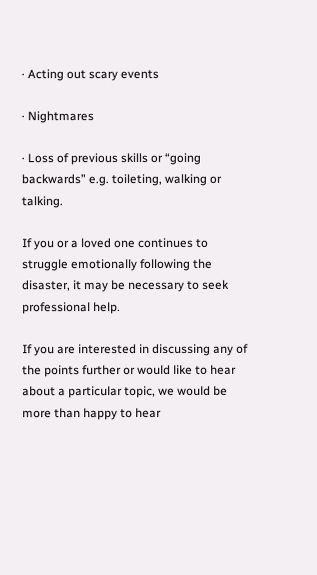· Acting out scary events

· Nightmares

· Loss of previous skills or “going backwards” e.g. toileting, walking or talking.

If you or a loved one continues to struggle emotionally following the disaster, it may be necessary to seek professional help.

If you are interested in discussing any of the points further or would like to hear about a particular topic, we would be more than happy to hear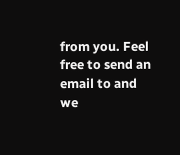from you. Feel free to send an email to and we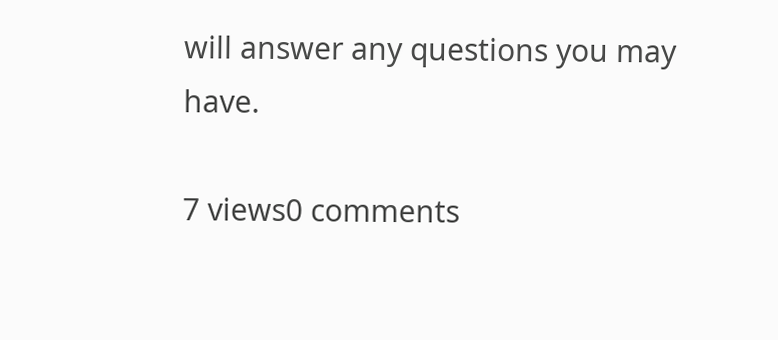will answer any questions you may have.

7 views0 comments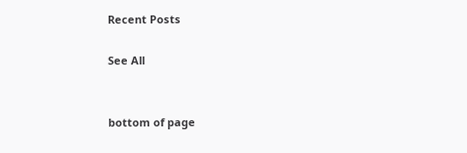Recent Posts

See All


bottom of page